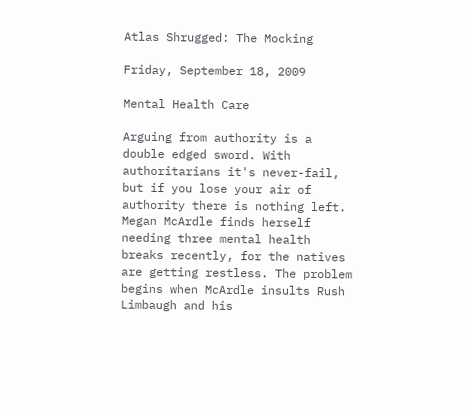Atlas Shrugged: The Mocking

Friday, September 18, 2009

Mental Health Care

Arguing from authority is a double edged sword. With authoritarians it's never-fail, but if you lose your air of authority there is nothing left. Megan McArdle finds herself needing three mental health breaks recently, for the natives are getting restless. The problem begins when McArdle insults Rush Limbaugh and his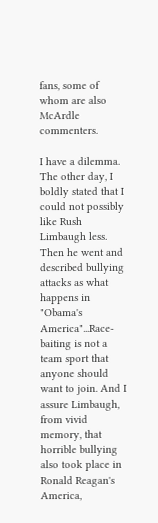fans, some of whom are also McArdle commenters.

I have a dilemma. The other day, I boldly stated that I could not possibly like Rush Limbaugh less. Then he went and described bullying attacks as what happens in "Obama's America"...Race-baiting is not a team sport that anyone should want to join. And I assure Limbaugh, from vivid memory, that horrible bullying also took place in Ronald Reagan's America,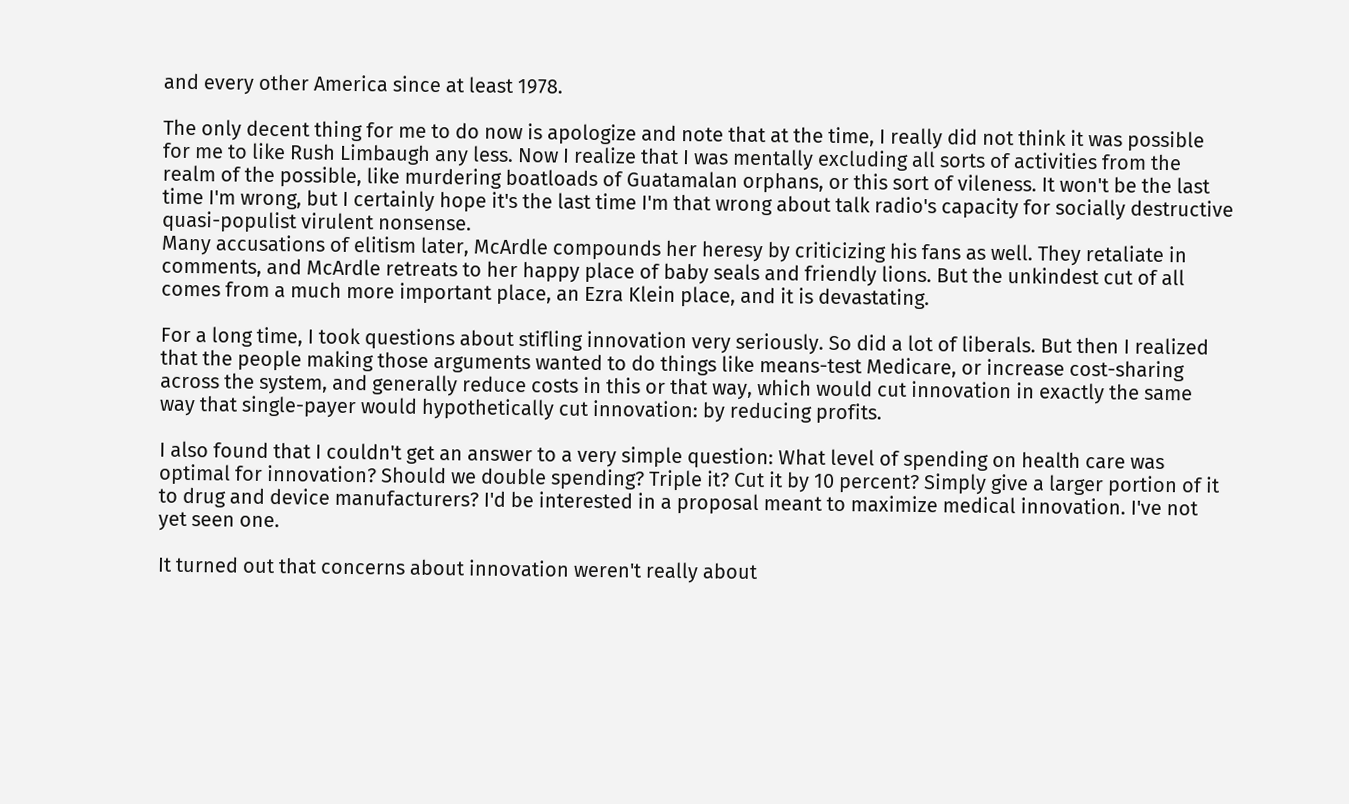and every other America since at least 1978.

The only decent thing for me to do now is apologize and note that at the time, I really did not think it was possible for me to like Rush Limbaugh any less. Now I realize that I was mentally excluding all sorts of activities from the realm of the possible, like murdering boatloads of Guatamalan orphans, or this sort of vileness. It won't be the last time I'm wrong, but I certainly hope it's the last time I'm that wrong about talk radio's capacity for socially destructive quasi-populist virulent nonsense.
Many accusations of elitism later, McArdle compounds her heresy by criticizing his fans as well. They retaliate in comments, and McArdle retreats to her happy place of baby seals and friendly lions. But the unkindest cut of all comes from a much more important place, an Ezra Klein place, and it is devastating.

For a long time, I took questions about stifling innovation very seriously. So did a lot of liberals. But then I realized that the people making those arguments wanted to do things like means-test Medicare, or increase cost-sharing across the system, and generally reduce costs in this or that way, which would cut innovation in exactly the same way that single-payer would hypothetically cut innovation: by reducing profits.

I also found that I couldn't get an answer to a very simple question: What level of spending on health care was optimal for innovation? Should we double spending? Triple it? Cut it by 10 percent? Simply give a larger portion of it to drug and device manufacturers? I'd be interested in a proposal meant to maximize medical innovation. I've not yet seen one.

It turned out that concerns about innovation weren't really about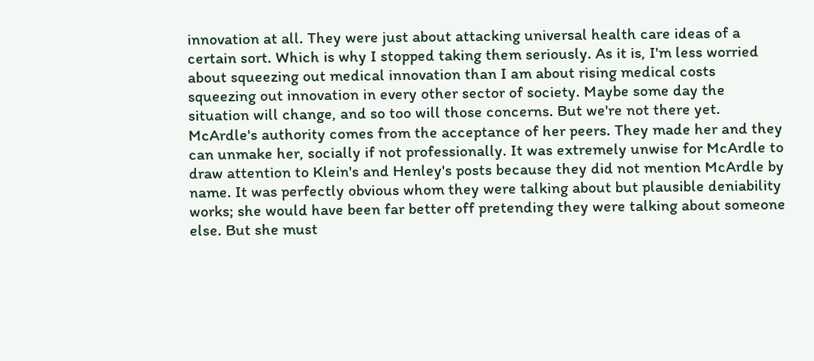innovation at all. They were just about attacking universal health care ideas of a certain sort. Which is why I stopped taking them seriously. As it is, I'm less worried about squeezing out medical innovation than I am about rising medical costs squeezing out innovation in every other sector of society. Maybe some day the situation will change, and so too will those concerns. But we're not there yet.
McArdle's authority comes from the acceptance of her peers. They made her and they can unmake her, socially if not professionally. It was extremely unwise for McArdle to draw attention to Klein's and Henley's posts because they did not mention McArdle by name. It was perfectly obvious whom they were talking about but plausible deniability works; she would have been far better off pretending they were talking about someone else. But she must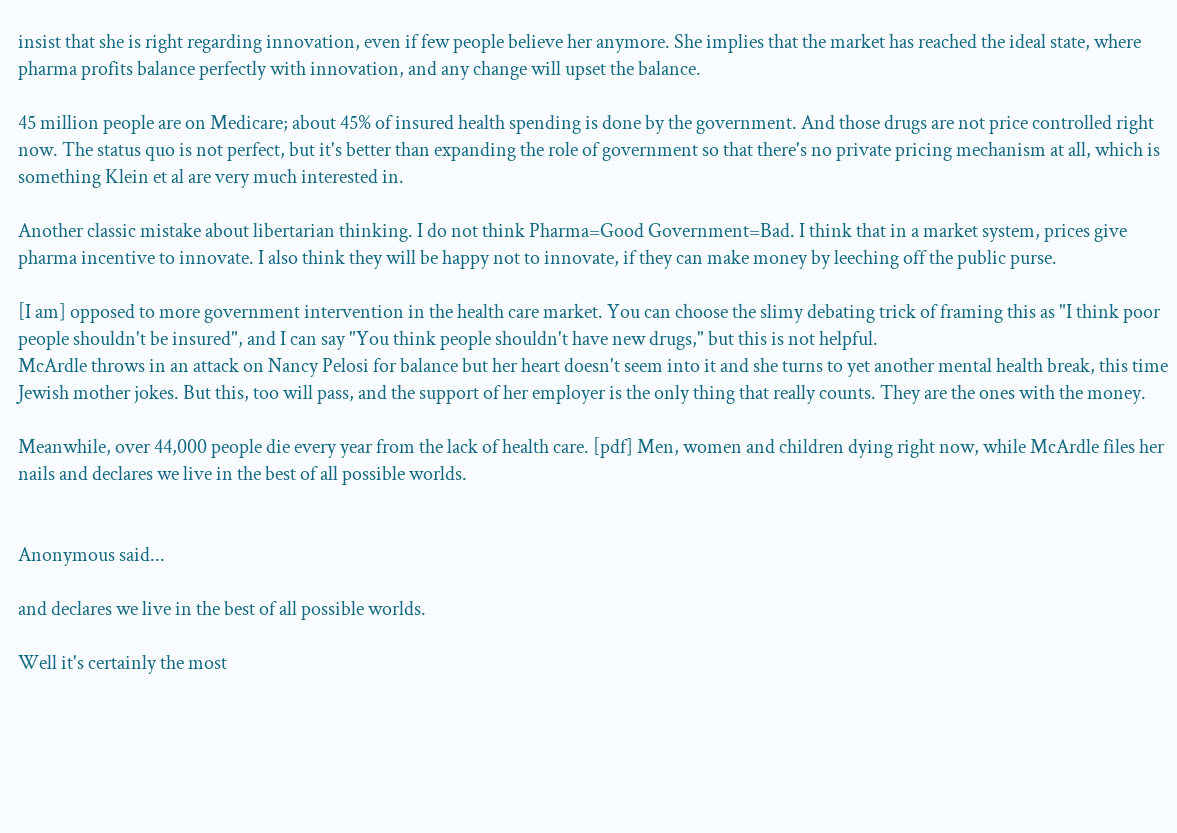insist that she is right regarding innovation, even if few people believe her anymore. She implies that the market has reached the ideal state, where pharma profits balance perfectly with innovation, and any change will upset the balance.

45 million people are on Medicare; about 45% of insured health spending is done by the government. And those drugs are not price controlled right now. The status quo is not perfect, but it's better than expanding the role of government so that there's no private pricing mechanism at all, which is something Klein et al are very much interested in.

Another classic mistake about libertarian thinking. I do not think Pharma=Good Government=Bad. I think that in a market system, prices give pharma incentive to innovate. I also think they will be happy not to innovate, if they can make money by leeching off the public purse.

[I am] opposed to more government intervention in the health care market. You can choose the slimy debating trick of framing this as "I think poor people shouldn't be insured", and I can say "You think people shouldn't have new drugs," but this is not helpful.
McArdle throws in an attack on Nancy Pelosi for balance but her heart doesn't seem into it and she turns to yet another mental health break, this time Jewish mother jokes. But this, too will pass, and the support of her employer is the only thing that really counts. They are the ones with the money.

Meanwhile, over 44,000 people die every year from the lack of health care. [pdf] Men, women and children dying right now, while McArdle files her nails and declares we live in the best of all possible worlds.


Anonymous said...

and declares we live in the best of all possible worlds.

Well it's certainly the most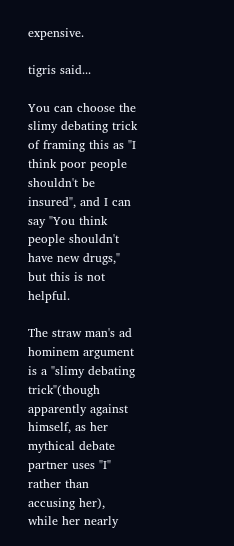expensive.

tigris said...

You can choose the slimy debating trick of framing this as "I think poor people shouldn't be insured", and I can say "You think people shouldn't have new drugs," but this is not helpful.

The straw man's ad hominem argument is a "slimy debating trick"(though apparently against himself, as her mythical debate partner uses "I" rather than accusing her), while her nearly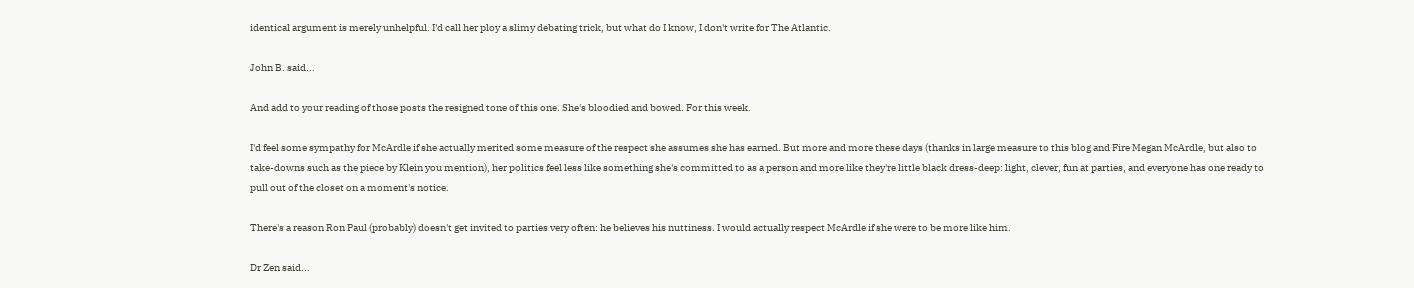identical argument is merely unhelpful. I'd call her ploy a slimy debating trick, but what do I know, I don't write for The Atlantic.

John B. said...

And add to your reading of those posts the resigned tone of this one. She's bloodied and bowed. For this week.

I'd feel some sympathy for McArdle if she actually merited some measure of the respect she assumes she has earned. But more and more these days (thanks in large measure to this blog and Fire Megan McArdle, but also to take-downs such as the piece by Klein you mention), her politics feel less like something she's committed to as a person and more like they're little black dress-deep: light, clever, fun at parties, and everyone has one ready to pull out of the closet on a moment's notice.

There's a reason Ron Paul (probably) doesn't get invited to parties very often: he believes his nuttiness. I would actually respect McArdle if she were to be more like him.

Dr Zen said...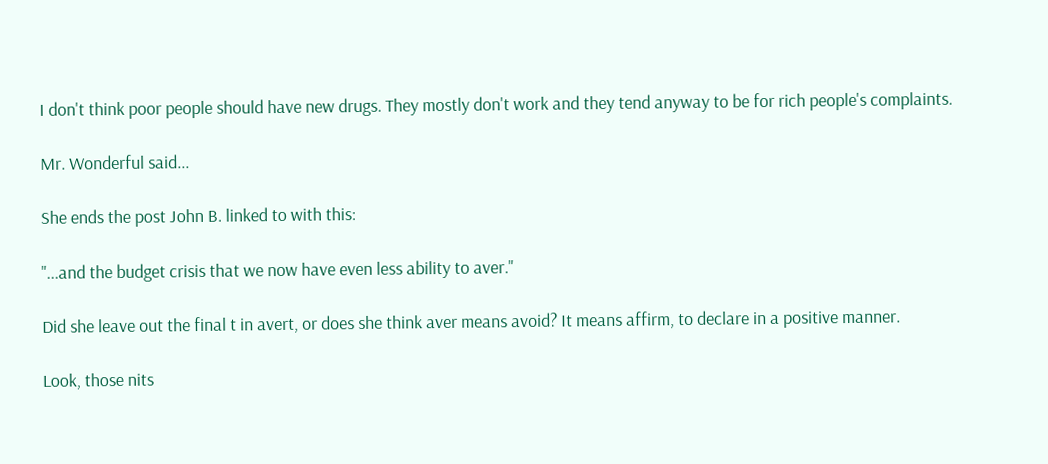I don't think poor people should have new drugs. They mostly don't work and they tend anyway to be for rich people's complaints.

Mr. Wonderful said...

She ends the post John B. linked to with this:

"...and the budget crisis that we now have even less ability to aver."

Did she leave out the final t in avert, or does she think aver means avoid? It means affirm, to declare in a positive manner.

Look, those nits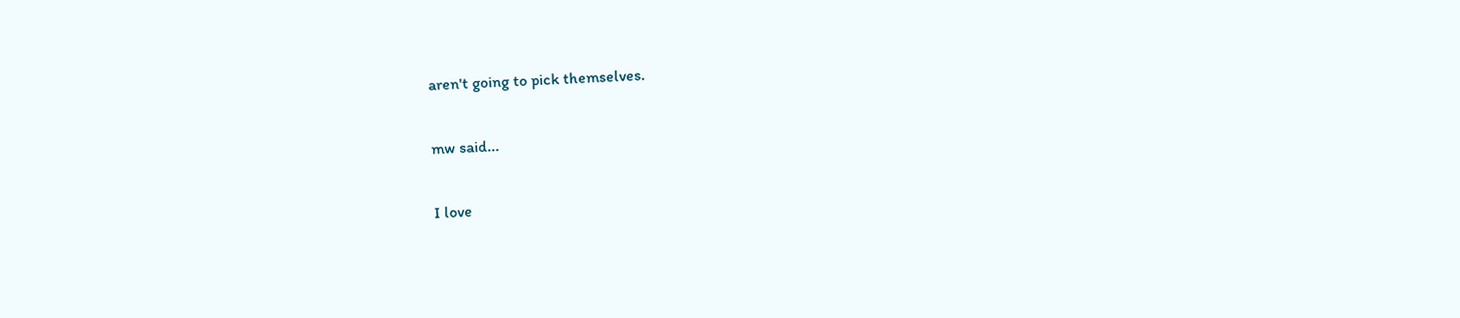aren't going to pick themselves.

mw said...

I love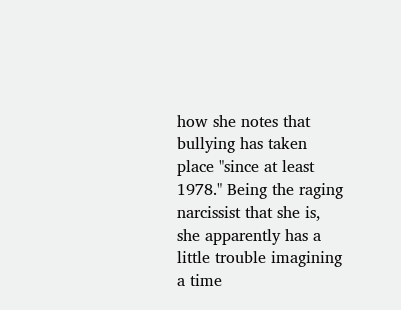how she notes that bullying has taken place "since at least 1978." Being the raging narcissist that she is, she apparently has a little trouble imagining a time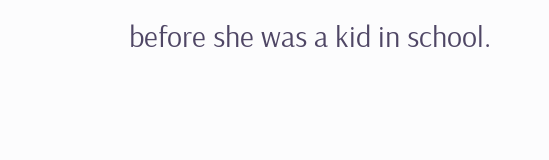before she was a kid in school.